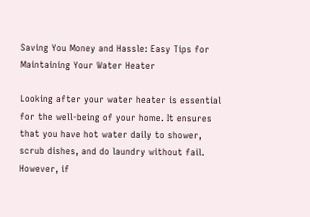Saving You Money and Hassle: Easy Tips for Maintaining Your Water Heater

Looking after your water heater is essential for the well-being of your home. It ensures that you have hot water daily to shower, scrub dishes, and do laundry without fail. However, if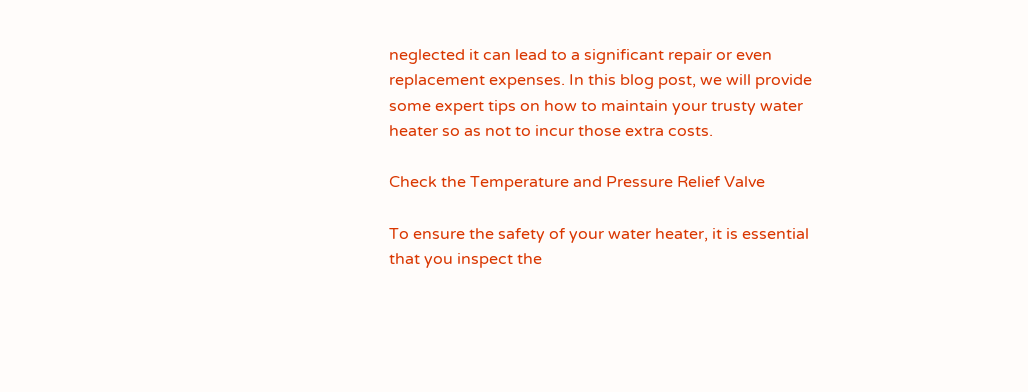neglected it can lead to a significant repair or even replacement expenses. In this blog post, we will provide some expert tips on how to maintain your trusty water heater so as not to incur those extra costs.

Check the Temperature and Pressure Relief Valve

To ensure the safety of your water heater, it is essential that you inspect the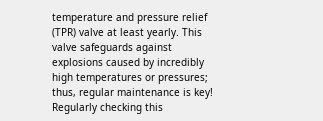temperature and pressure relief (TPR) valve at least yearly. This valve safeguards against explosions caused by incredibly high temperatures or pressures; thus, regular maintenance is key! Regularly checking this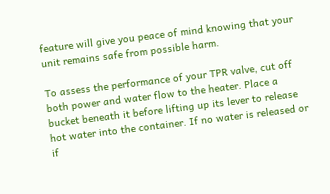feature will give you peace of mind knowing that your unit remains safe from possible harm.

To assess the performance of your TPR valve, cut off both power and water flow to the heater. Place a bucket beneath it before lifting up its lever to release hot water into the container. If no water is released or if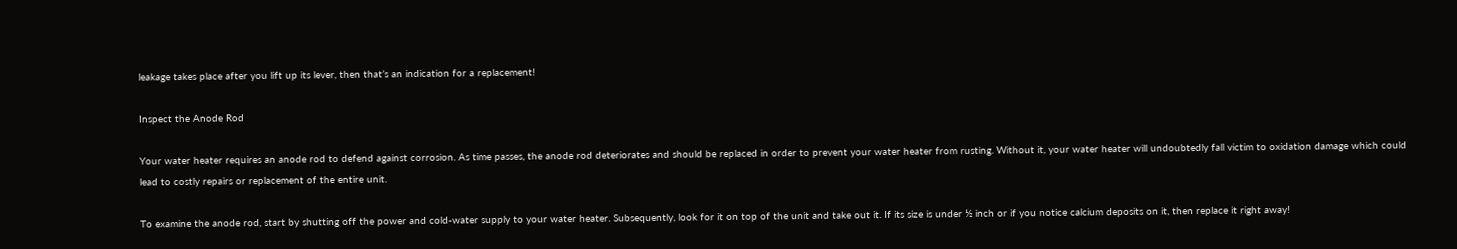leakage takes place after you lift up its lever, then that’s an indication for a replacement!

Inspect the Anode Rod

Your water heater requires an anode rod to defend against corrosion. As time passes, the anode rod deteriorates and should be replaced in order to prevent your water heater from rusting. Without it, your water heater will undoubtedly fall victim to oxidation damage which could lead to costly repairs or replacement of the entire unit.

To examine the anode rod, start by shutting off the power and cold-water supply to your water heater. Subsequently, look for it on top of the unit and take out it. If its size is under ½ inch or if you notice calcium deposits on it, then replace it right away!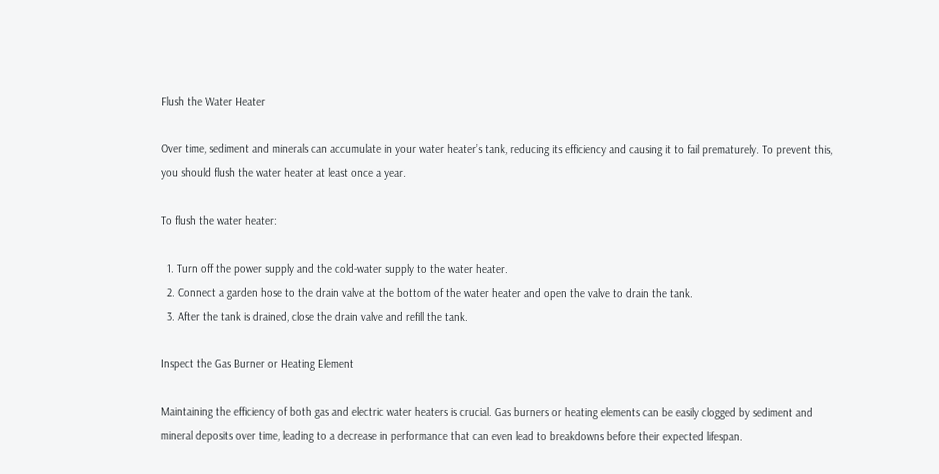Flush the Water Heater

Over time, sediment and minerals can accumulate in your water heater’s tank, reducing its efficiency and causing it to fail prematurely. To prevent this, you should flush the water heater at least once a year.

To flush the water heater:

  1. Turn off the power supply and the cold-water supply to the water heater.
  2. Connect a garden hose to the drain valve at the bottom of the water heater and open the valve to drain the tank.
  3. After the tank is drained, close the drain valve and refill the tank.

Inspect the Gas Burner or Heating Element

Maintaining the efficiency of both gas and electric water heaters is crucial. Gas burners or heating elements can be easily clogged by sediment and mineral deposits over time, leading to a decrease in performance that can even lead to breakdowns before their expected lifespan.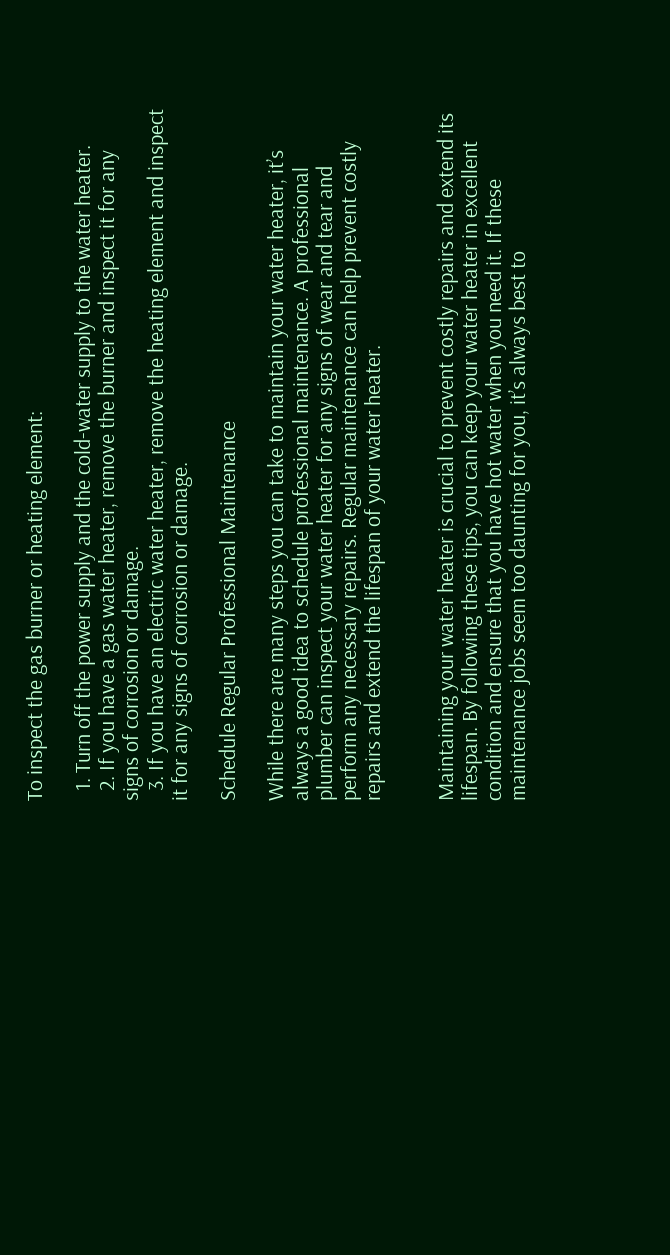To inspect the gas burner or heating element:

  1. Turn off the power supply and the cold-water supply to the water heater.
  2. If you have a gas water heater, remove the burner and inspect it for any signs of corrosion or damage.
  3. If you have an electric water heater, remove the heating element and inspect it for any signs of corrosion or damage.

Schedule Regular Professional Maintenance

While there are many steps you can take to maintain your water heater, it’s always a good idea to schedule professional maintenance. A professional plumber can inspect your water heater for any signs of wear and tear and perform any necessary repairs. Regular maintenance can help prevent costly repairs and extend the lifespan of your water heater.


Maintaining your water heater is crucial to prevent costly repairs and extend its lifespan. By following these tips, you can keep your water heater in excellent condition and ensure that you have hot water when you need it. If these maintenance jobs seem too daunting for you, it’s always best to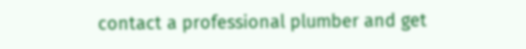contact a professional plumber and get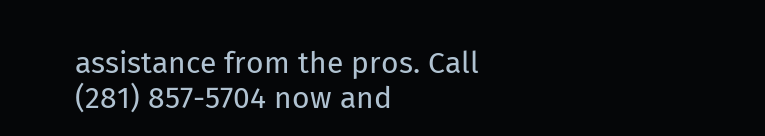assistance from the pros. Call (281) 857-5704 now and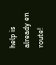help is already en route!